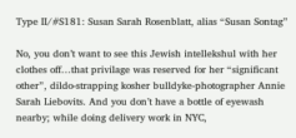Type II/#S181: Susan Sarah Rosenblatt, alias “Susan Sontag”

No, you don’t want to see this Jewish intellekshul with her clothes off…that privilage was reserved for her “significant other”, dildo-strapping kosher bulldyke-photographer Annie Sarah Liebovits. And you don’t have a bottle of eyewash nearby; while doing delivery work in NYC,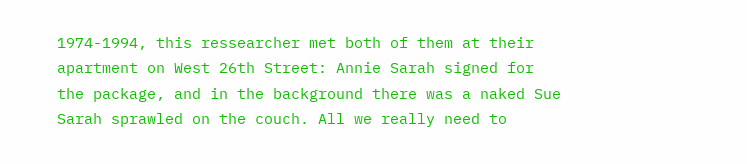1974-1994, this ressearcher met both of them at their apartment on West 26th Street: Annie Sarah signed for the package, and in the background there was a naked Sue Sarah sprawled on the couch. All we really need to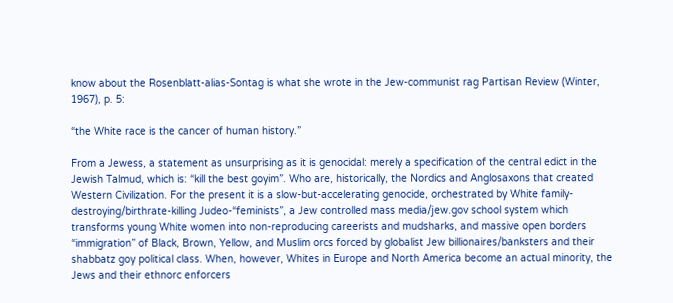know about the Rosenblatt-alias-Sontag is what she wrote in the Jew-communist rag Partisan Review (Winter, 1967), p. 5:

“the White race is the cancer of human history.”

From a Jewess, a statement as unsurprising as it is genocidal: merely a specification of the central edict in the Jewish Talmud, which is: “kill the best goyim”. Who are, historically, the Nordics and Anglosaxons that created Western Civilization. For the present it is a slow-but-accelerating genocide, orchestrated by White family-destroying/birthrate-killing Judeo-“feminists”, a Jew controlled mass media/jew.gov school system which transforms young White women into non-reproducing careerists and mudsharks, and massive open borders “immigration” of Black, Brown, Yellow, and Muslim orcs forced by globalist Jew billionaires/banksters and their shabbatz goy political class. When, however, Whites in Europe and North America become an actual minority, the Jews and their ethnorc enforcers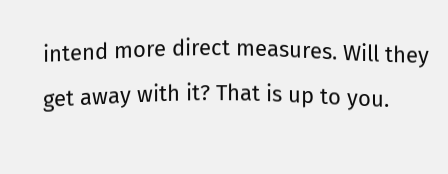intend more direct measures. Will they get away with it? That is up to you.